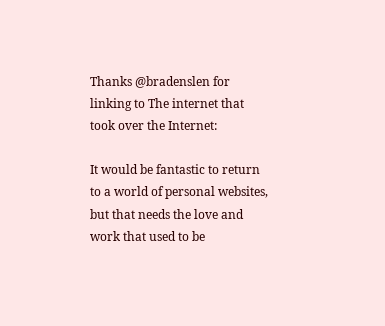Thanks @bradenslen for linking to The internet that took over the Internet:

It would be fantastic to return to a world of personal websites, but that needs the love and work that used to be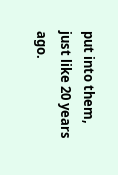put into them, just like 20 years ago.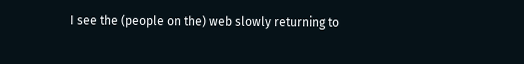I see the (people on the) web slowly returning to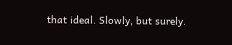that ideal. Slowly, but surely.